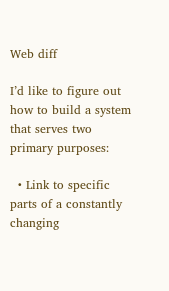Web diff

I’d like to figure out how to build a system that serves two primary purposes:

  • Link to specific parts of a constantly changing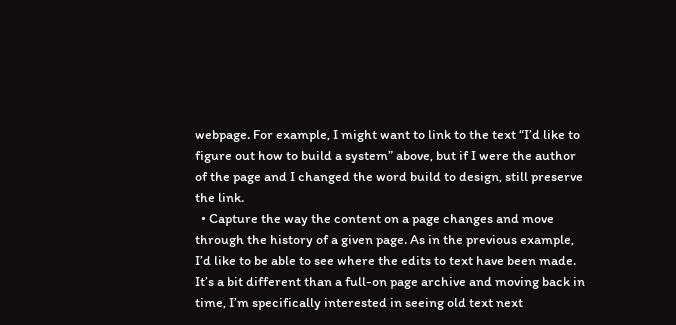webpage. For example, I might want to link to the text “I’d like to figure out how to build a system” above, but if I were the author of the page and I changed the word build to design, still preserve the link.
  • Capture the way the content on a page changes and move through the history of a given page. As in the previous example, I’d like to be able to see where the edits to text have been made. It’s a bit different than a full-on page archive and moving back in time, I’m specifically interested in seeing old text next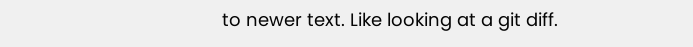to newer text. Like looking at a git diff.